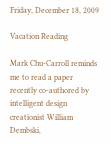Friday, December 18, 2009

Vacation Reading

Mark Chu-Carroll reminds me to read a paper recently co-authored by intelligent design creationist William Dembski,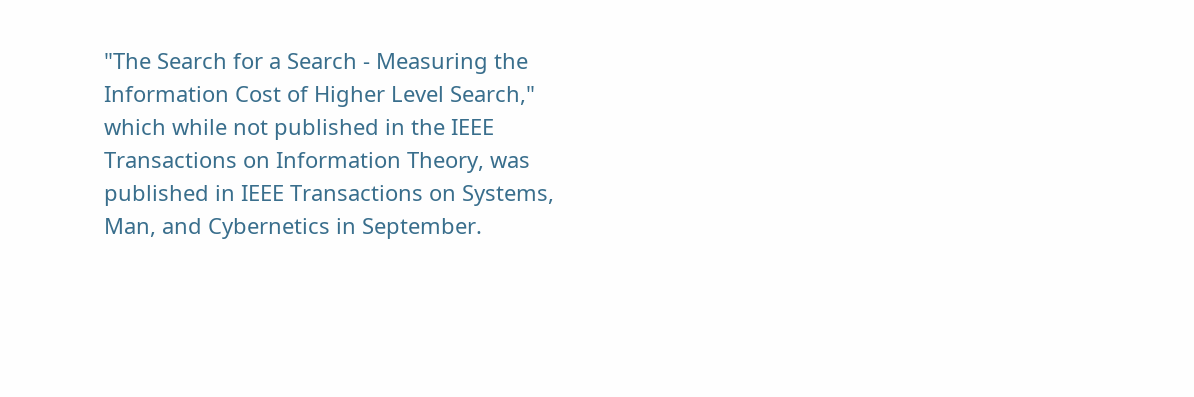"The Search for a Search - Measuring the Information Cost of Higher Level Search," which while not published in the IEEE Transactions on Information Theory, was published in IEEE Transactions on Systems, Man, and Cybernetics in September.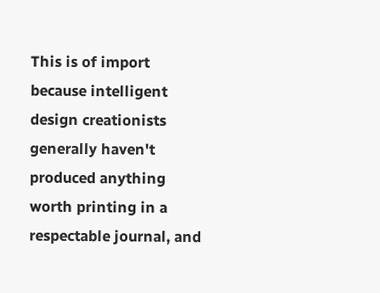This is of import because intelligent design creationists generally haven't produced anything worth printing in a respectable journal, and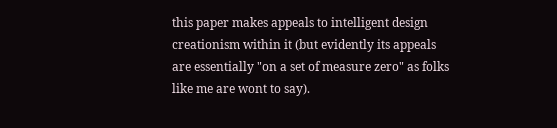this paper makes appeals to intelligent design creationism within it (but evidently its appeals are essentially "on a set of measure zero" as folks like me are wont to say).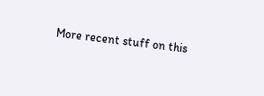More recent stuff on this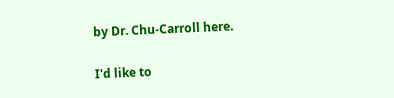by Dr. Chu-Carroll here.

I'd like to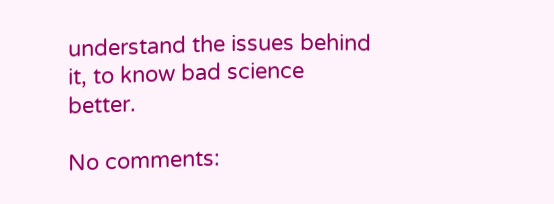understand the issues behind it, to know bad science better.

No comments: